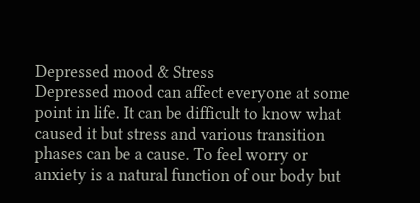Depressed mood & Stress
Depressed mood can affect everyone at some point in life. It can be difficult to know what caused it but stress and various transition phases can be a cause. To feel worry or anxiety is a natural function of our body but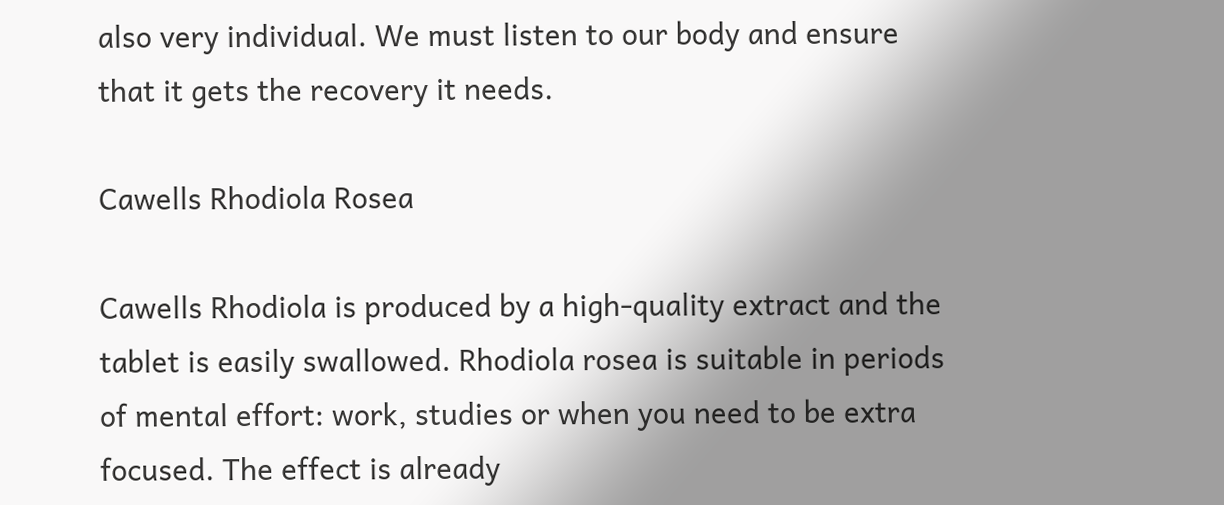also very individual. We must listen to our body and ensure that it gets the recovery it needs.

Cawells Rhodiola Rosea

Cawells Rhodiola is produced by a high-quality extract and the tablet is easily swallowed. Rhodiola rosea is suitable in periods of mental effort: work, studies or when you need to be extra focused. The effect is already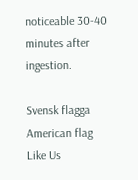noticeable 30-40 minutes after ingestion.

Svensk flagga American flag
Like Us